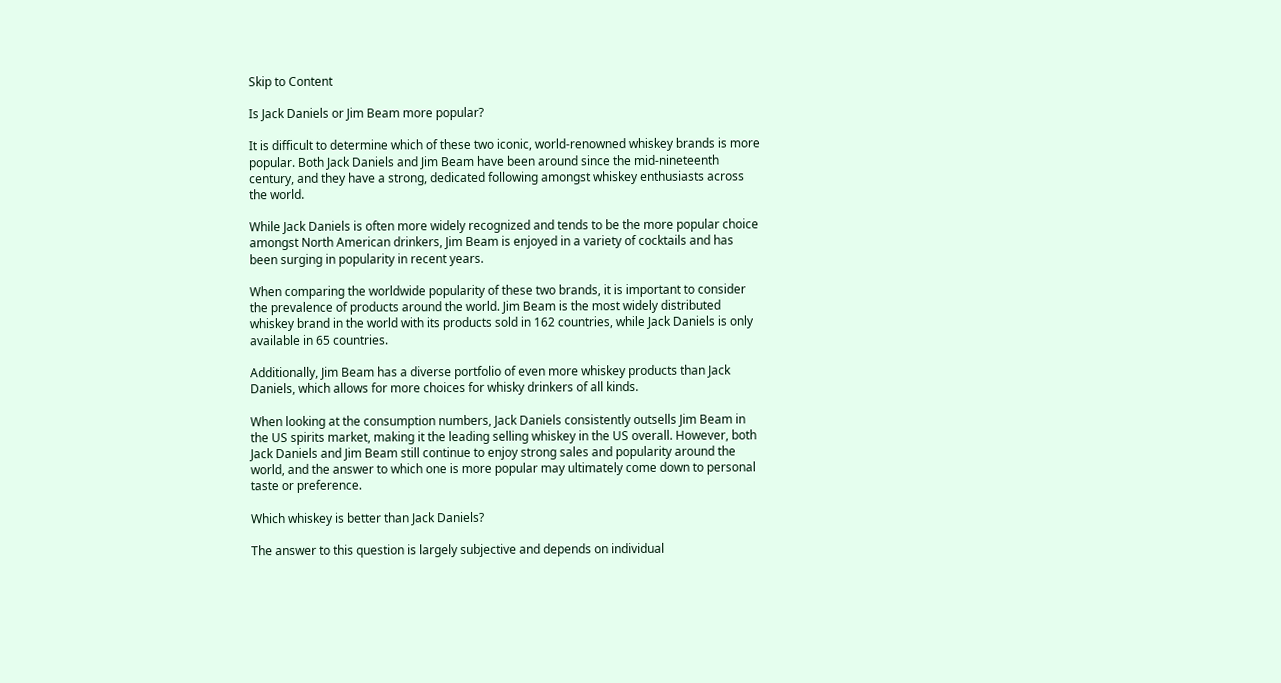Skip to Content

Is Jack Daniels or Jim Beam more popular?

It is difficult to determine which of these two iconic, world-renowned whiskey brands is more popular. Both Jack Daniels and Jim Beam have been around since the mid-nineteenth century, and they have a strong, dedicated following amongst whiskey enthusiasts across the world.

While Jack Daniels is often more widely recognized and tends to be the more popular choice amongst North American drinkers, Jim Beam is enjoyed in a variety of cocktails and has been surging in popularity in recent years.

When comparing the worldwide popularity of these two brands, it is important to consider the prevalence of products around the world. Jim Beam is the most widely distributed whiskey brand in the world with its products sold in 162 countries, while Jack Daniels is only available in 65 countries.

Additionally, Jim Beam has a diverse portfolio of even more whiskey products than Jack Daniels, which allows for more choices for whisky drinkers of all kinds.

When looking at the consumption numbers, Jack Daniels consistently outsells Jim Beam in the US spirits market, making it the leading selling whiskey in the US overall. However, both Jack Daniels and Jim Beam still continue to enjoy strong sales and popularity around the world, and the answer to which one is more popular may ultimately come down to personal taste or preference.

Which whiskey is better than Jack Daniels?

The answer to this question is largely subjective and depends on individual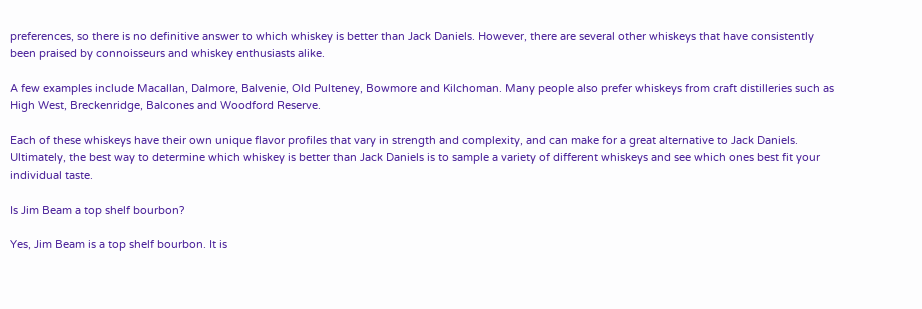preferences, so there is no definitive answer to which whiskey is better than Jack Daniels. However, there are several other whiskeys that have consistently been praised by connoisseurs and whiskey enthusiasts alike.

A few examples include Macallan, Dalmore, Balvenie, Old Pulteney, Bowmore and Kilchoman. Many people also prefer whiskeys from craft distilleries such as High West, Breckenridge, Balcones and Woodford Reserve.

Each of these whiskeys have their own unique flavor profiles that vary in strength and complexity, and can make for a great alternative to Jack Daniels. Ultimately, the best way to determine which whiskey is better than Jack Daniels is to sample a variety of different whiskeys and see which ones best fit your individual taste.

Is Jim Beam a top shelf bourbon?

Yes, Jim Beam is a top shelf bourbon. It is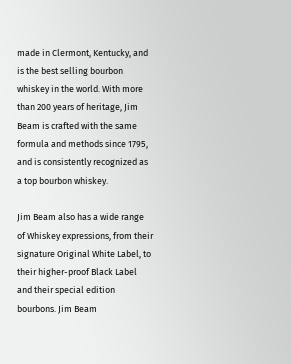made in Clermont, Kentucky, and is the best selling bourbon whiskey in the world. With more than 200 years of heritage, Jim Beam is crafted with the same formula and methods since 1795, and is consistently recognized as a top bourbon whiskey.

Jim Beam also has a wide range of Whiskey expressions, from their signature Original White Label, to their higher-proof Black Label and their special edition bourbons. Jim Beam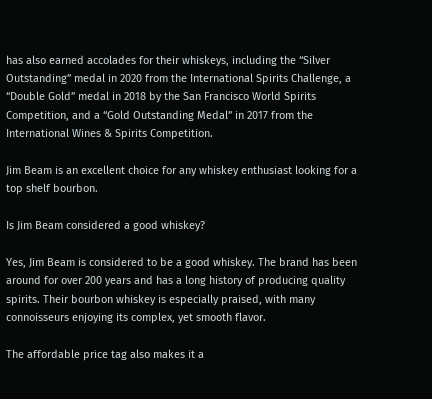has also earned accolades for their whiskeys, including the “Silver Outstanding” medal in 2020 from the International Spirits Challenge, a “Double Gold” medal in 2018 by the San Francisco World Spirits Competition, and a “Gold Outstanding Medal” in 2017 from the International Wines & Spirits Competition.

Jim Beam is an excellent choice for any whiskey enthusiast looking for a top shelf bourbon.

Is Jim Beam considered a good whiskey?

Yes, Jim Beam is considered to be a good whiskey. The brand has been around for over 200 years and has a long history of producing quality spirits. Their bourbon whiskey is especially praised, with many connoisseurs enjoying its complex, yet smooth flavor.

The affordable price tag also makes it a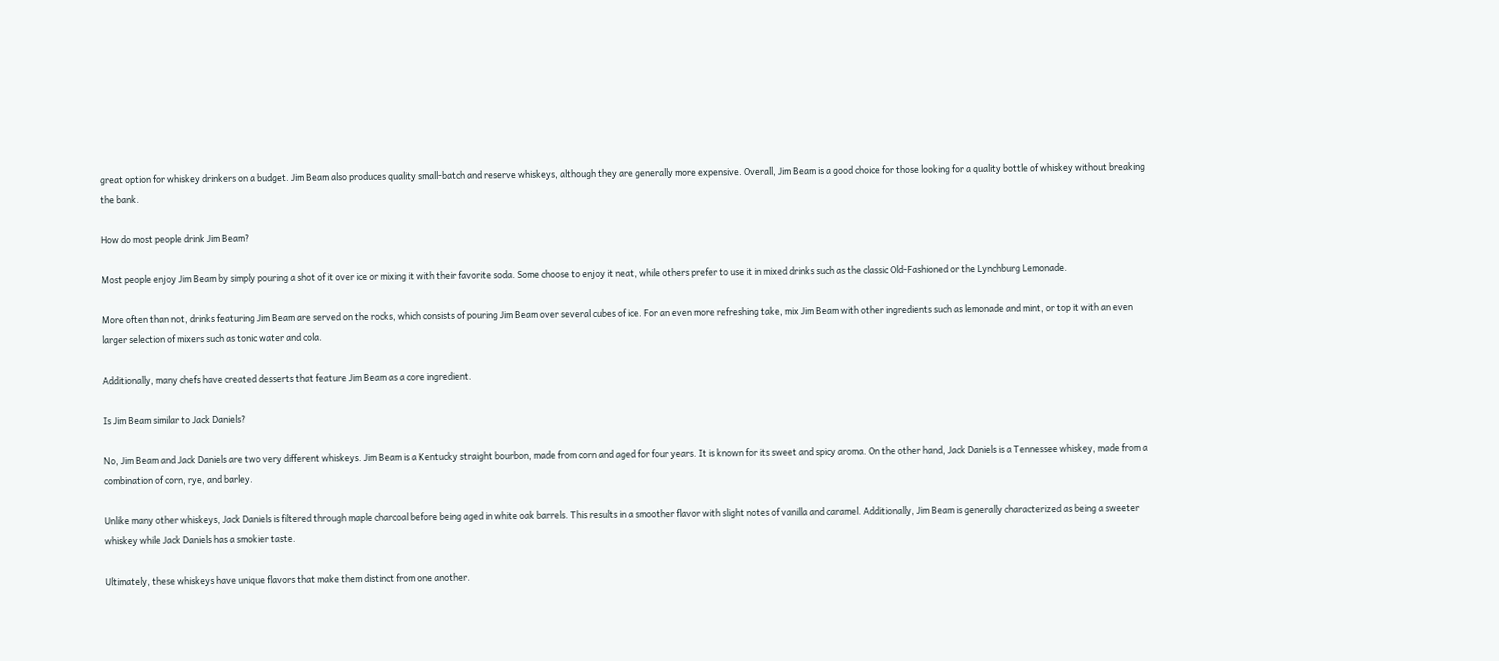great option for whiskey drinkers on a budget. Jim Beam also produces quality small-batch and reserve whiskeys, although they are generally more expensive. Overall, Jim Beam is a good choice for those looking for a quality bottle of whiskey without breaking the bank.

How do most people drink Jim Beam?

Most people enjoy Jim Beam by simply pouring a shot of it over ice or mixing it with their favorite soda. Some choose to enjoy it neat, while others prefer to use it in mixed drinks such as the classic Old-Fashioned or the Lynchburg Lemonade.

More often than not, drinks featuring Jim Beam are served on the rocks, which consists of pouring Jim Beam over several cubes of ice. For an even more refreshing take, mix Jim Beam with other ingredients such as lemonade and mint, or top it with an even larger selection of mixers such as tonic water and cola.

Additionally, many chefs have created desserts that feature Jim Beam as a core ingredient.

Is Jim Beam similar to Jack Daniels?

No, Jim Beam and Jack Daniels are two very different whiskeys. Jim Beam is a Kentucky straight bourbon, made from corn and aged for four years. It is known for its sweet and spicy aroma. On the other hand, Jack Daniels is a Tennessee whiskey, made from a combination of corn, rye, and barley.

Unlike many other whiskeys, Jack Daniels is filtered through maple charcoal before being aged in white oak barrels. This results in a smoother flavor with slight notes of vanilla and caramel. Additionally, Jim Beam is generally characterized as being a sweeter whiskey while Jack Daniels has a smokier taste.

Ultimately, these whiskeys have unique flavors that make them distinct from one another.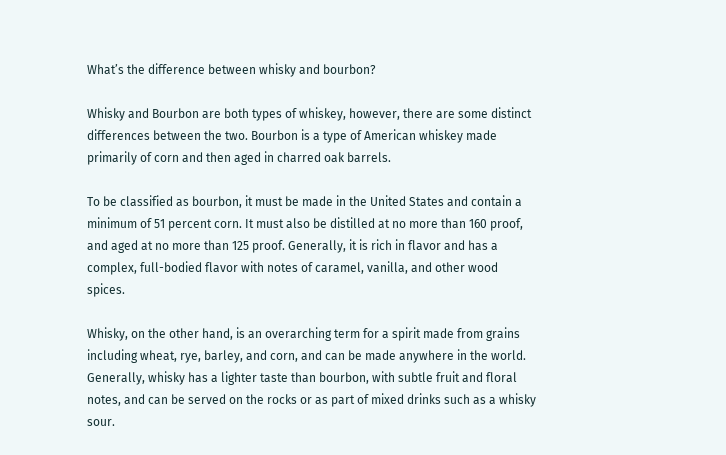What’s the difference between whisky and bourbon?

Whisky and Bourbon are both types of whiskey, however, there are some distinct differences between the two. Bourbon is a type of American whiskey made primarily of corn and then aged in charred oak barrels.

To be classified as bourbon, it must be made in the United States and contain a minimum of 51 percent corn. It must also be distilled at no more than 160 proof, and aged at no more than 125 proof. Generally, it is rich in flavor and has a complex, full-bodied flavor with notes of caramel, vanilla, and other wood spices.

Whisky, on the other hand, is an overarching term for a spirit made from grains including wheat, rye, barley, and corn, and can be made anywhere in the world. Generally, whisky has a lighter taste than bourbon, with subtle fruit and floral notes, and can be served on the rocks or as part of mixed drinks such as a whisky sour.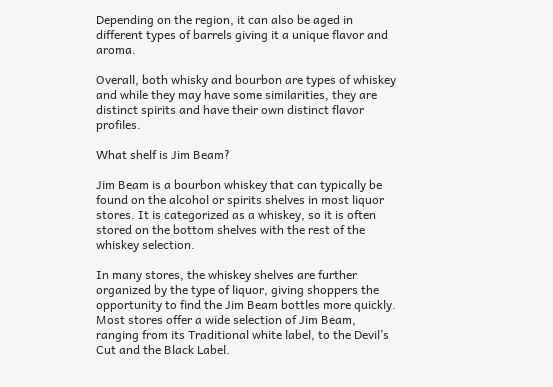Depending on the region, it can also be aged in different types of barrels giving it a unique flavor and aroma.

Overall, both whisky and bourbon are types of whiskey and while they may have some similarities, they are distinct spirits and have their own distinct flavor profiles.

What shelf is Jim Beam?

Jim Beam is a bourbon whiskey that can typically be found on the alcohol or spirits shelves in most liquor stores. It is categorized as a whiskey, so it is often stored on the bottom shelves with the rest of the whiskey selection.

In many stores, the whiskey shelves are further organized by the type of liquor, giving shoppers the opportunity to find the Jim Beam bottles more quickly. Most stores offer a wide selection of Jim Beam, ranging from its Traditional white label, to the Devil’s Cut and the Black Label.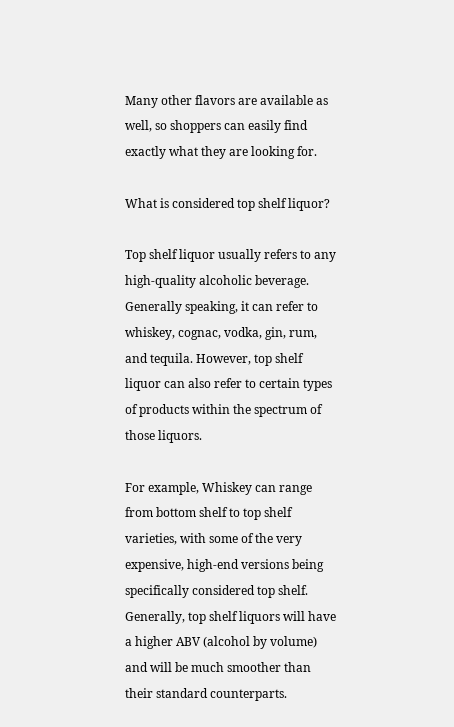Many other flavors are available as well, so shoppers can easily find exactly what they are looking for.

What is considered top shelf liquor?

Top shelf liquor usually refers to any high-quality alcoholic beverage. Generally speaking, it can refer to whiskey, cognac, vodka, gin, rum, and tequila. However, top shelf liquor can also refer to certain types of products within the spectrum of those liquors.

For example, Whiskey can range from bottom shelf to top shelf varieties, with some of the very expensive, high-end versions being specifically considered top shelf. Generally, top shelf liquors will have a higher ABV (alcohol by volume) and will be much smoother than their standard counterparts.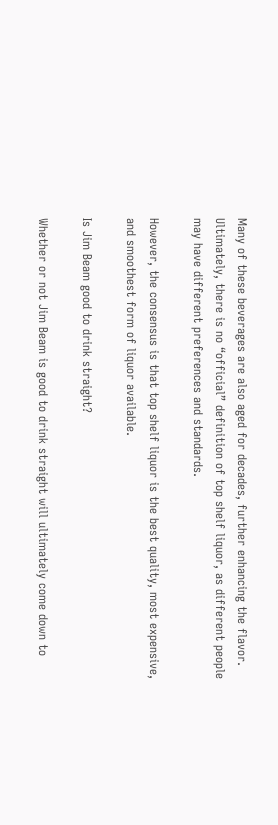Many of these beverages are also aged for decades, further enhancing the flavor. Ultimately, there is no “official” definition of top shelf liquor, as different people may have different preferences and standards.

However, the consensus is that top shelf liquor is the best quality, most expensive, and smoothest form of liquor available.

Is Jim Beam good to drink straight?

Whether or not Jim Beam is good to drink straight will ultimately come down to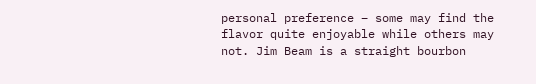personal preference – some may find the flavor quite enjoyable while others may not. Jim Beam is a straight bourbon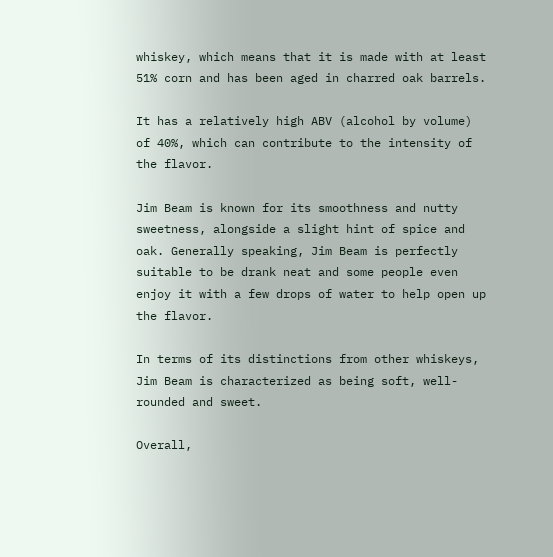whiskey, which means that it is made with at least 51% corn and has been aged in charred oak barrels.

It has a relatively high ABV (alcohol by volume) of 40%, which can contribute to the intensity of the flavor.

Jim Beam is known for its smoothness and nutty sweetness, alongside a slight hint of spice and oak. Generally speaking, Jim Beam is perfectly suitable to be drank neat and some people even enjoy it with a few drops of water to help open up the flavor.

In terms of its distinctions from other whiskeys, Jim Beam is characterized as being soft, well-rounded and sweet.

Overall,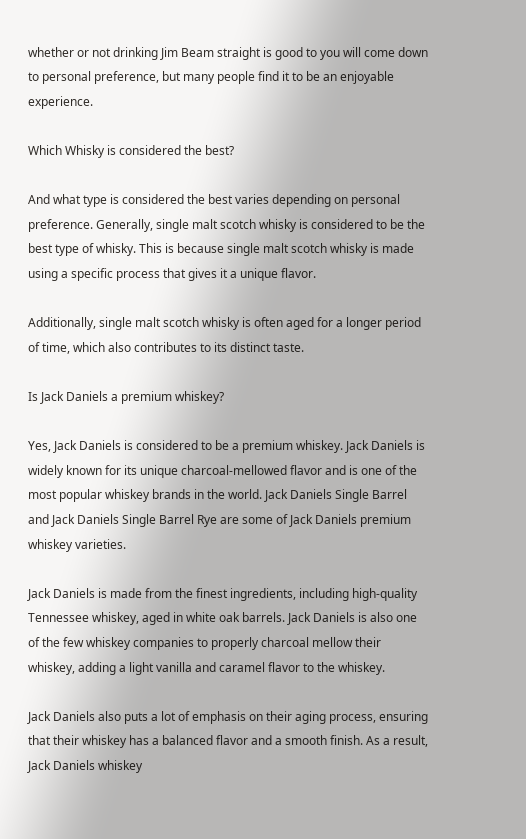whether or not drinking Jim Beam straight is good to you will come down to personal preference, but many people find it to be an enjoyable experience.

Which Whisky is considered the best?

And what type is considered the best varies depending on personal preference. Generally, single malt scotch whisky is considered to be the best type of whisky. This is because single malt scotch whisky is made using a specific process that gives it a unique flavor.

Additionally, single malt scotch whisky is often aged for a longer period of time, which also contributes to its distinct taste.

Is Jack Daniels a premium whiskey?

Yes, Jack Daniels is considered to be a premium whiskey. Jack Daniels is widely known for its unique charcoal-mellowed flavor and is one of the most popular whiskey brands in the world. Jack Daniels Single Barrel and Jack Daniels Single Barrel Rye are some of Jack Daniels premium whiskey varieties.

Jack Daniels is made from the finest ingredients, including high-quality Tennessee whiskey, aged in white oak barrels. Jack Daniels is also one of the few whiskey companies to properly charcoal mellow their whiskey, adding a light vanilla and caramel flavor to the whiskey.

Jack Daniels also puts a lot of emphasis on their aging process, ensuring that their whiskey has a balanced flavor and a smooth finish. As a result, Jack Daniels whiskey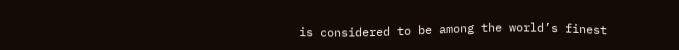is considered to be among the world’s finest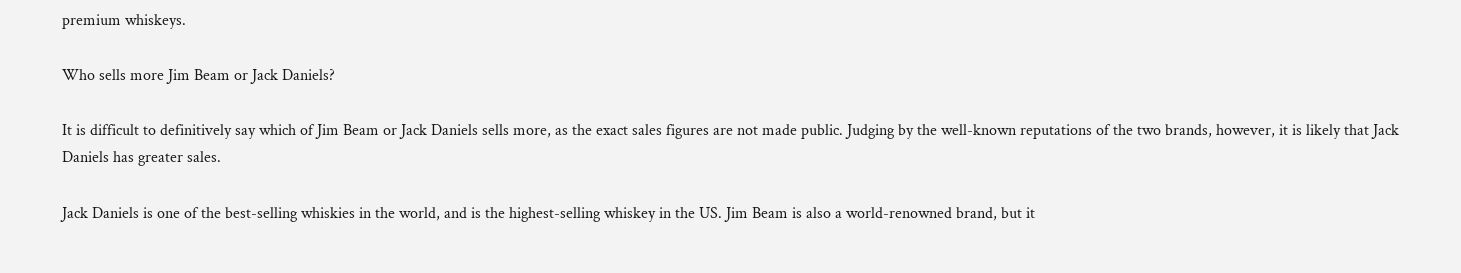premium whiskeys.

Who sells more Jim Beam or Jack Daniels?

It is difficult to definitively say which of Jim Beam or Jack Daniels sells more, as the exact sales figures are not made public. Judging by the well-known reputations of the two brands, however, it is likely that Jack Daniels has greater sales.

Jack Daniels is one of the best-selling whiskies in the world, and is the highest-selling whiskey in the US. Jim Beam is also a world-renowned brand, but it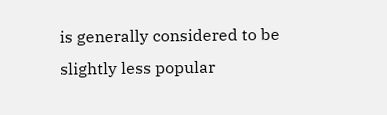is generally considered to be slightly less popular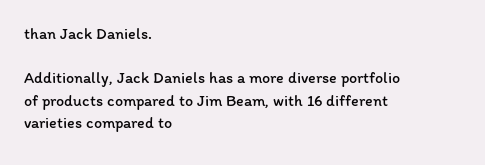than Jack Daniels.

Additionally, Jack Daniels has a more diverse portfolio of products compared to Jim Beam, with 16 different varieties compared to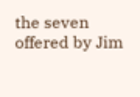the seven offered by Jim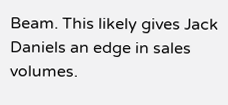Beam. This likely gives Jack Daniels an edge in sales volumes.